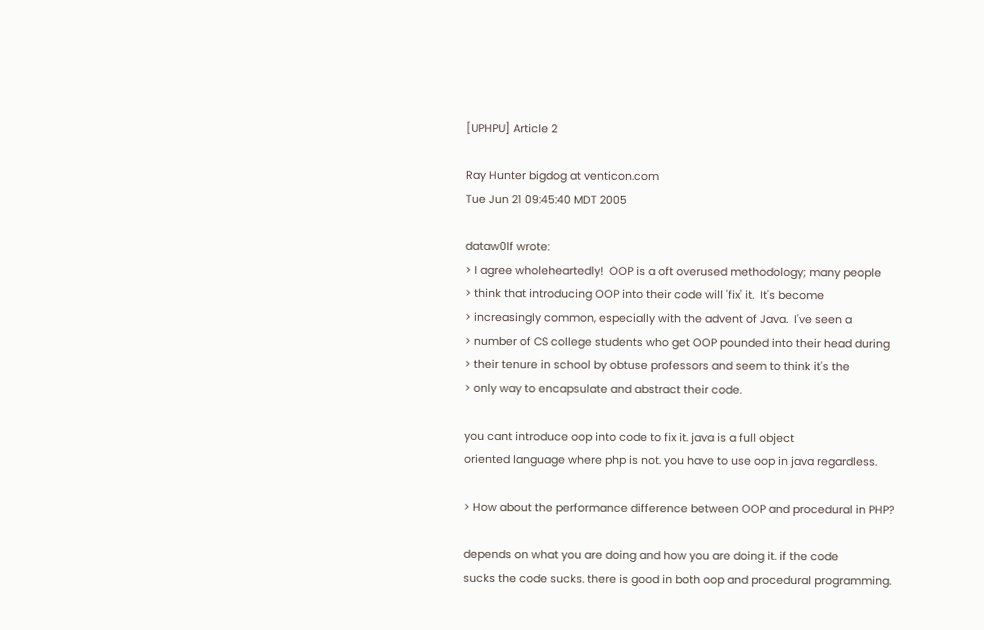[UPHPU] Article 2

Ray Hunter bigdog at venticon.com
Tue Jun 21 09:45:40 MDT 2005

dataw0lf wrote:
> I agree wholeheartedly!  OOP is a oft overused methodology; many people
> think that introducing OOP into their code will 'fix' it.  It's become
> increasingly common, especially with the advent of Java.  I've seen a
> number of CS college students who get OOP pounded into their head during
> their tenure in school by obtuse professors and seem to think it's the
> only way to encapsulate and abstract their code.

you cant introduce oop into code to fix it. java is a full object
oriented language where php is not. you have to use oop in java regardless.

> How about the performance difference between OOP and procedural in PHP?

depends on what you are doing and how you are doing it. if the code
sucks the code sucks. there is good in both oop and procedural programming.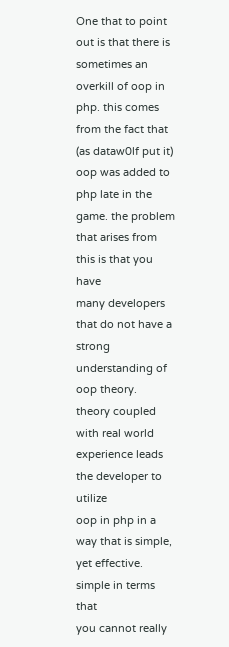One that to point out is that there is sometimes an overkill of oop in
php. this comes from the fact that (as dataw0lf put it) oop was added to
php late in the game. the problem that arises from this is that you have
many developers that do not have a strong understanding of oop theory.
theory coupled with real world experience leads the developer to utilize
oop in php in a way that is simple, yet effective. simple in terms that
you cannot really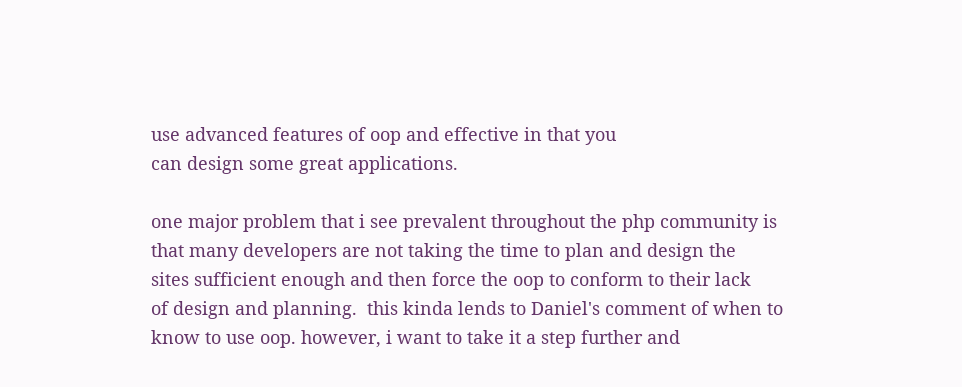use advanced features of oop and effective in that you
can design some great applications.

one major problem that i see prevalent throughout the php community is
that many developers are not taking the time to plan and design the
sites sufficient enough and then force the oop to conform to their lack
of design and planning.  this kinda lends to Daniel's comment of when to
know to use oop. however, i want to take it a step further and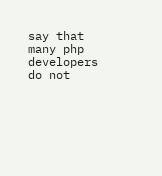say that
many php developers do not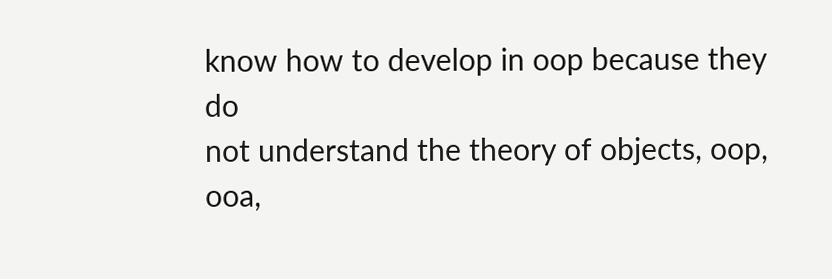know how to develop in oop because they do
not understand the theory of objects, oop, ooa,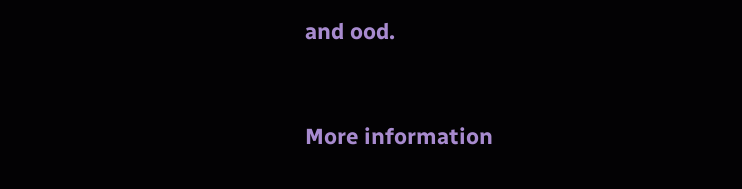and ood.


More information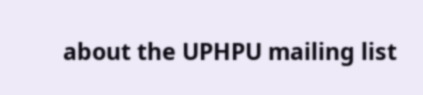about the UPHPU mailing list